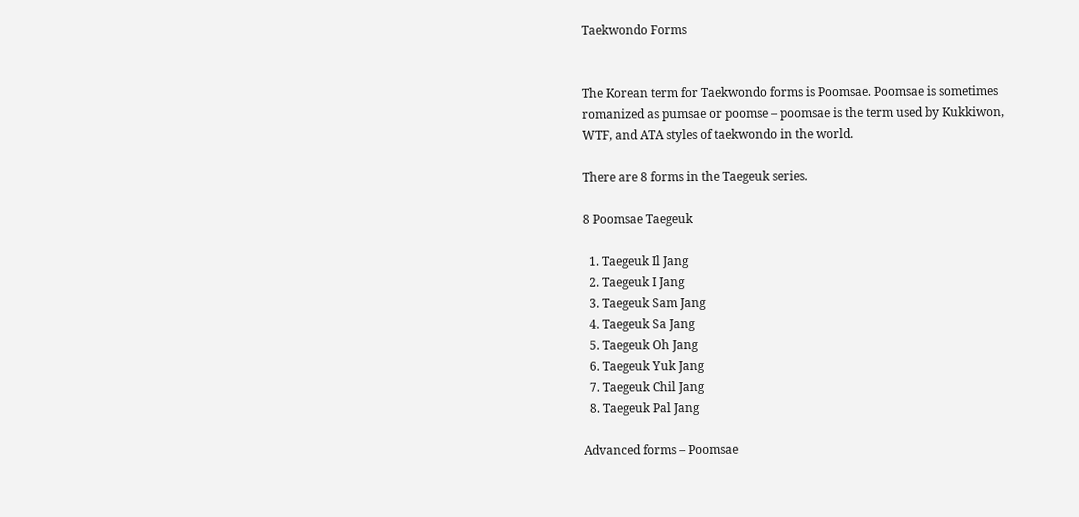Taekwondo Forms


The Korean term for Taekwondo forms is Poomsae. Poomsae is sometimes romanized as pumsae or poomse – poomsae is the term used by Kukkiwon, WTF, and ATA styles of taekwondo in the world.

There are 8 forms in the Taegeuk series.

8 Poomsae Taegeuk

  1. Taegeuk Il Jang
  2. Taegeuk I Jang
  3. Taegeuk Sam Jang
  4. Taegeuk Sa Jang
  5. Taegeuk Oh Jang
  6. Taegeuk Yuk Jang
  7. Taegeuk Chil Jang
  8. Taegeuk Pal Jang

Advanced forms – Poomsae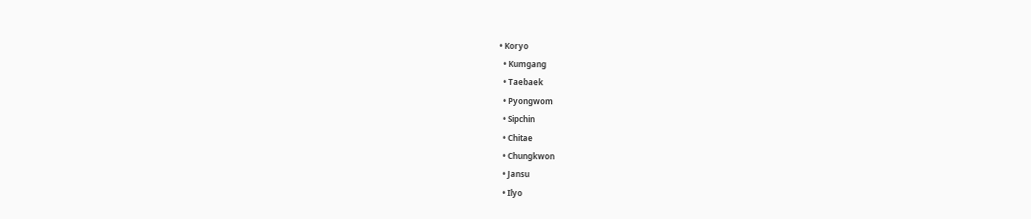• Koryo
  • Kumgang
  • Taebaek
  • Pyongwom
  • Sipchin
  • Chitae
  • Chungkwon
  • Jansu
  • Ilyo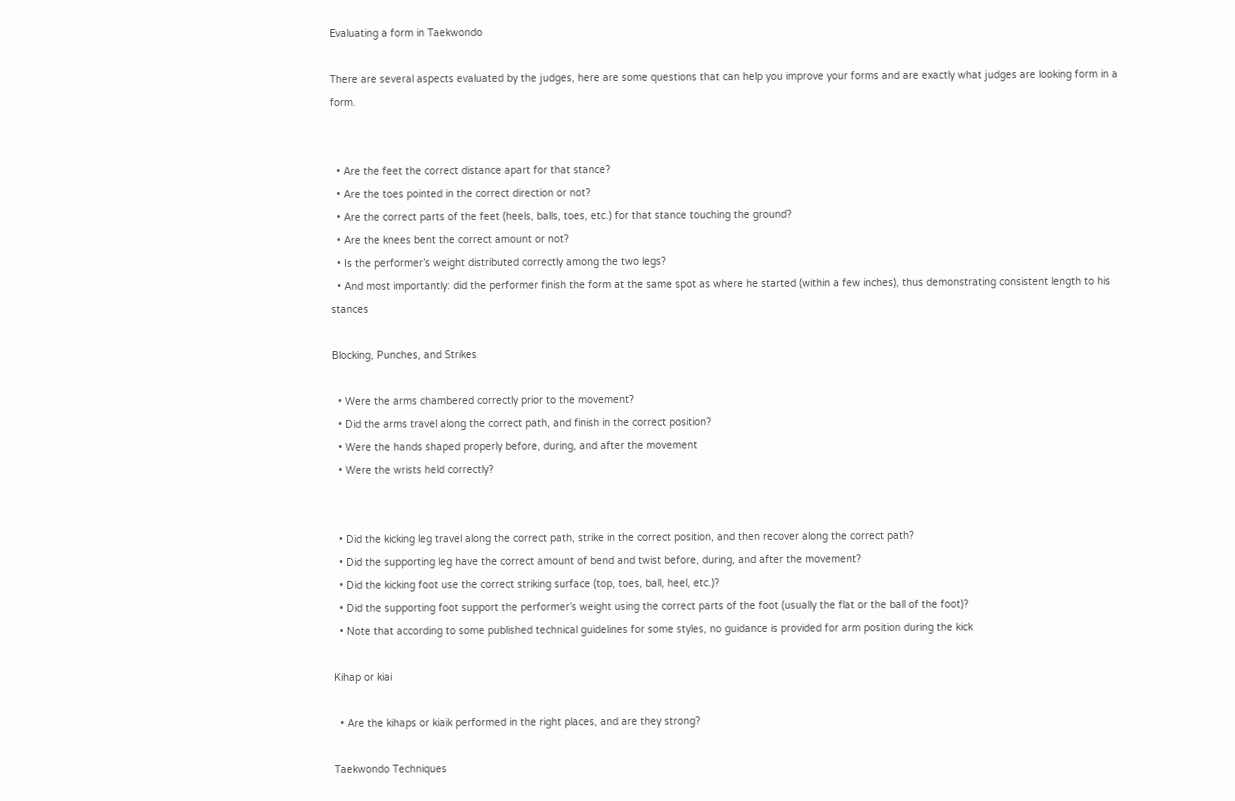Evaluating a form in Taekwondo

There are several aspects evaluated by the judges, here are some questions that can help you improve your forms and are exactly what judges are looking form in a form.


  • Are the feet the correct distance apart for that stance?
  • Are the toes pointed in the correct direction or not?
  • Are the correct parts of the feet (heels, balls, toes, etc.) for that stance touching the ground?
  • Are the knees bent the correct amount or not?
  • Is the performer’s weight distributed correctly among the two legs?
  • And most importantly: did the performer finish the form at the same spot as where he started (within a few inches), thus demonstrating consistent length to his stances

Blocking, Punches, and Strikes

  • Were the arms chambered correctly prior to the movement?
  • Did the arms travel along the correct path, and finish in the correct position?
  • Were the hands shaped properly before, during, and after the movement
  • Were the wrists held correctly?


  • Did the kicking leg travel along the correct path, strike in the correct position, and then recover along the correct path?
  • Did the supporting leg have the correct amount of bend and twist before, during, and after the movement?
  • Did the kicking foot use the correct striking surface (top, toes, ball, heel, etc.)?
  • Did the supporting foot support the performer’s weight using the correct parts of the foot (usually the flat or the ball of the foot)?
  • Note that according to some published technical guidelines for some styles, no guidance is provided for arm position during the kick

Kihap or kiai

  • Are the kihaps or kiaik performed in the right places, and are they strong?

Taekwondo Techniques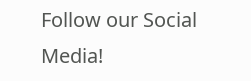Follow our Social Media!